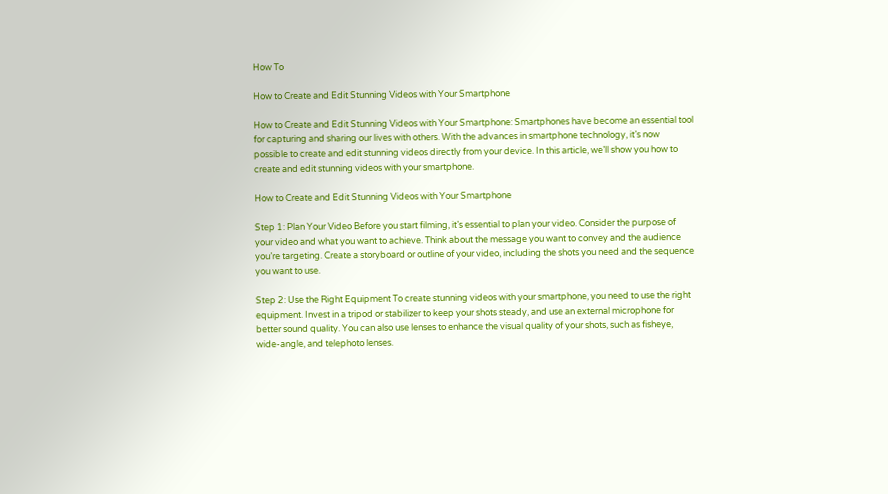How To

How to Create and Edit Stunning Videos with Your Smartphone

How to Create and Edit Stunning Videos with Your Smartphone: Smartphones have become an essential tool for capturing and sharing our lives with others. With the advances in smartphone technology, it’s now possible to create and edit stunning videos directly from your device. In this article, we’ll show you how to create and edit stunning videos with your smartphone.

How to Create and Edit Stunning Videos with Your Smartphone

Step 1: Plan Your Video Before you start filming, it’s essential to plan your video. Consider the purpose of your video and what you want to achieve. Think about the message you want to convey and the audience you’re targeting. Create a storyboard or outline of your video, including the shots you need and the sequence you want to use.

Step 2: Use the Right Equipment To create stunning videos with your smartphone, you need to use the right equipment. Invest in a tripod or stabilizer to keep your shots steady, and use an external microphone for better sound quality. You can also use lenses to enhance the visual quality of your shots, such as fisheye, wide-angle, and telephoto lenses.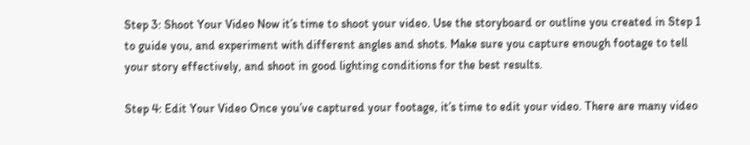Step 3: Shoot Your Video Now it’s time to shoot your video. Use the storyboard or outline you created in Step 1 to guide you, and experiment with different angles and shots. Make sure you capture enough footage to tell your story effectively, and shoot in good lighting conditions for the best results.

Step 4: Edit Your Video Once you’ve captured your footage, it’s time to edit your video. There are many video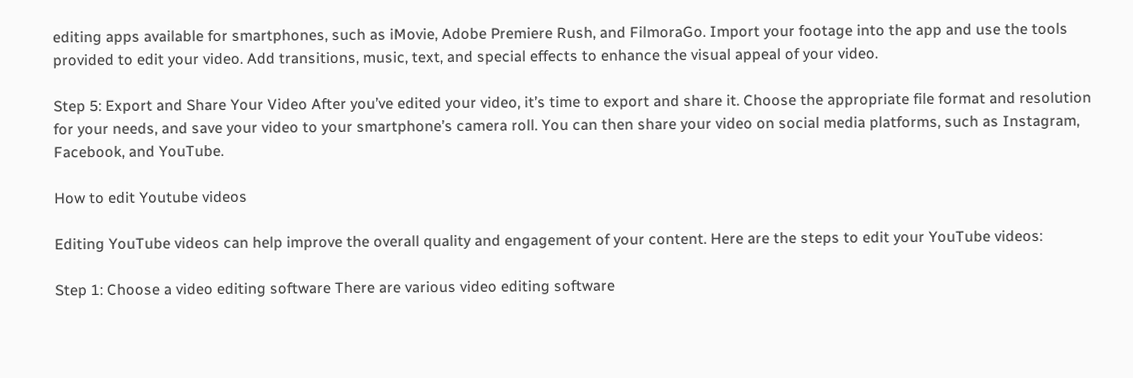editing apps available for smartphones, such as iMovie, Adobe Premiere Rush, and FilmoraGo. Import your footage into the app and use the tools provided to edit your video. Add transitions, music, text, and special effects to enhance the visual appeal of your video.

Step 5: Export and Share Your Video After you’ve edited your video, it’s time to export and share it. Choose the appropriate file format and resolution for your needs, and save your video to your smartphone’s camera roll. You can then share your video on social media platforms, such as Instagram, Facebook, and YouTube.

How to edit Youtube videos

Editing YouTube videos can help improve the overall quality and engagement of your content. Here are the steps to edit your YouTube videos:

Step 1: Choose a video editing software There are various video editing software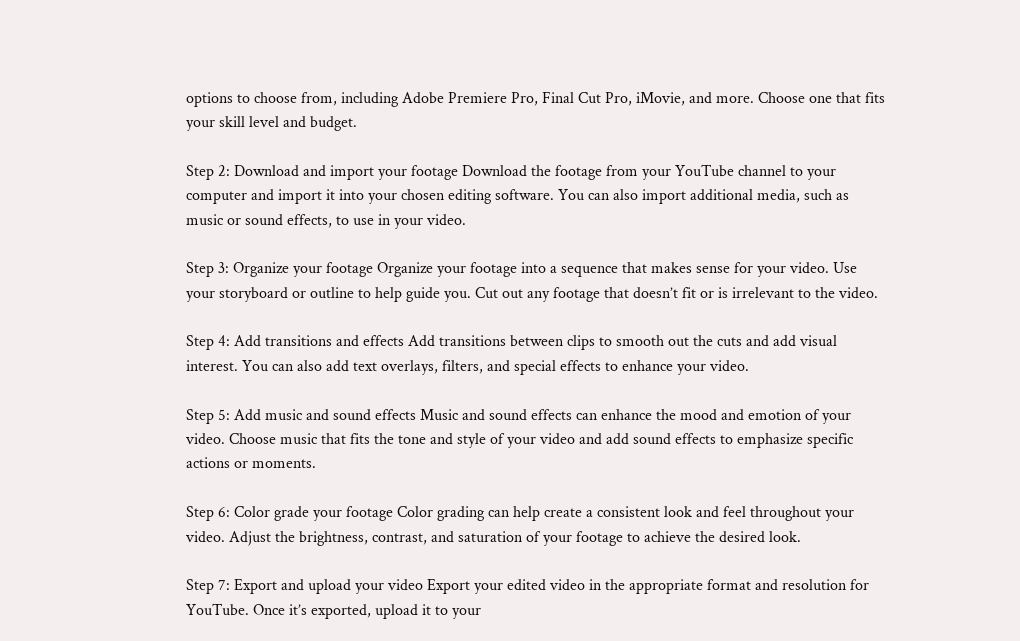options to choose from, including Adobe Premiere Pro, Final Cut Pro, iMovie, and more. Choose one that fits your skill level and budget.

Step 2: Download and import your footage Download the footage from your YouTube channel to your computer and import it into your chosen editing software. You can also import additional media, such as music or sound effects, to use in your video.

Step 3: Organize your footage Organize your footage into a sequence that makes sense for your video. Use your storyboard or outline to help guide you. Cut out any footage that doesn’t fit or is irrelevant to the video.

Step 4: Add transitions and effects Add transitions between clips to smooth out the cuts and add visual interest. You can also add text overlays, filters, and special effects to enhance your video.

Step 5: Add music and sound effects Music and sound effects can enhance the mood and emotion of your video. Choose music that fits the tone and style of your video and add sound effects to emphasize specific actions or moments.

Step 6: Color grade your footage Color grading can help create a consistent look and feel throughout your video. Adjust the brightness, contrast, and saturation of your footage to achieve the desired look.

Step 7: Export and upload your video Export your edited video in the appropriate format and resolution for YouTube. Once it’s exported, upload it to your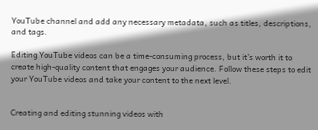YouTube channel and add any necessary metadata, such as titles, descriptions, and tags.

Editing YouTube videos can be a time-consuming process, but it’s worth it to create high-quality content that engages your audience. Follow these steps to edit your YouTube videos and take your content to the next level.


Creating and editing stunning videos with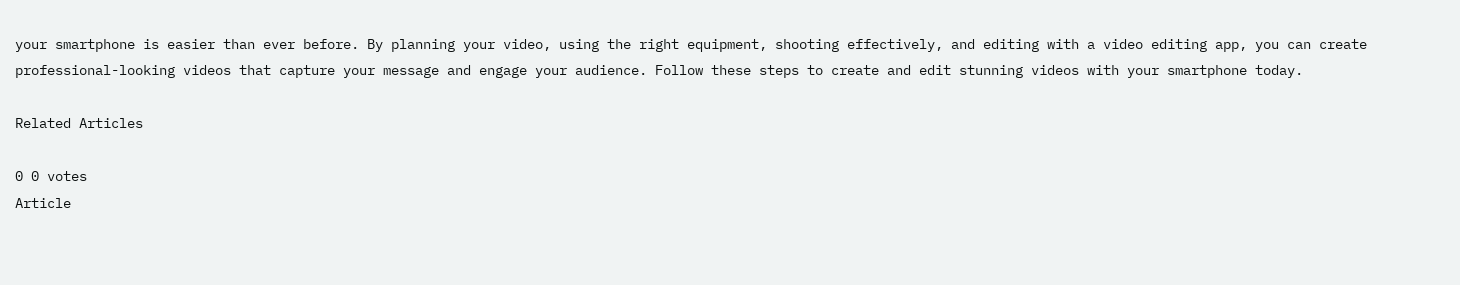your smartphone is easier than ever before. By planning your video, using the right equipment, shooting effectively, and editing with a video editing app, you can create professional-looking videos that capture your message and engage your audience. Follow these steps to create and edit stunning videos with your smartphone today.

Related Articles

0 0 votes
Article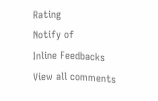Rating
Notify of
Inline Feedbacks
View all comments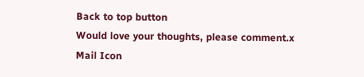Back to top button
Would love your thoughts, please comment.x
Mail Icon